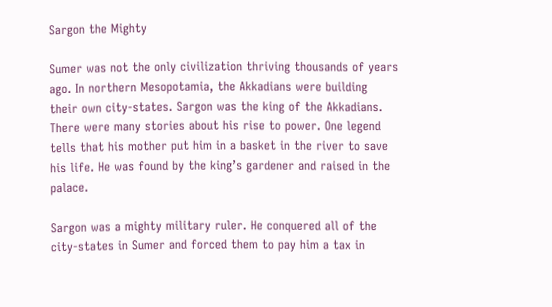Sargon the Mighty

Sumer was not the only civilization thriving thousands of years ago. In northern Mesopotamia, the Akkadians were building their own city-states. Sargon was the king of the Akkadians. There were many stories about his rise to power. One legend tells that his mother put him in a basket in the river to save his life. He was found by the king’s gardener and raised in the palace.

Sargon was a mighty military ruler. He conquered all of the city-states in Sumer and forced them to pay him a tax in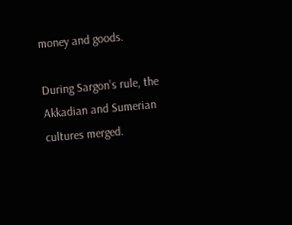money and goods.

During Sargon’s rule, the Akkadian and Sumerian cultures merged.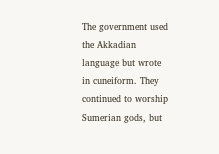The government used the Akkadian language but wrote in cuneiform. They continued to worship Sumerian gods, but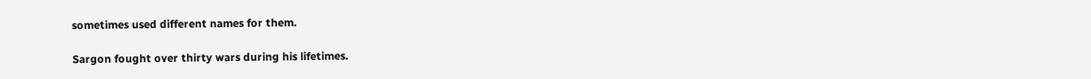sometimes used different names for them.

Sargon fought over thirty wars during his lifetimes.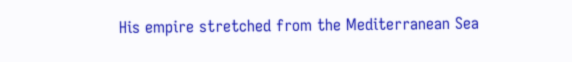His empire stretched from the Mediterranean Sea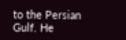to the Persian Gulf. He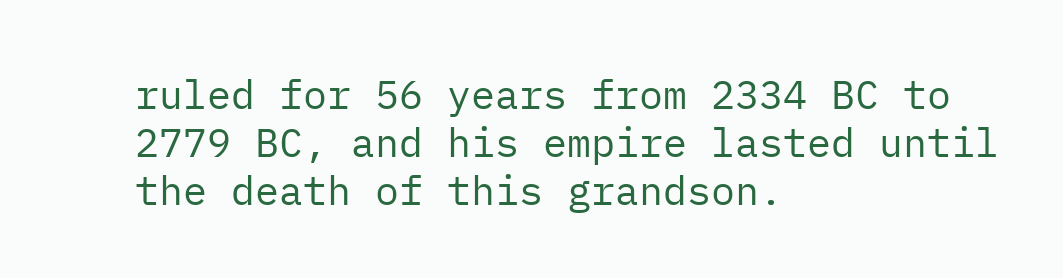ruled for 56 years from 2334 BC to 2779 BC, and his empire lasted until the death of this grandson.